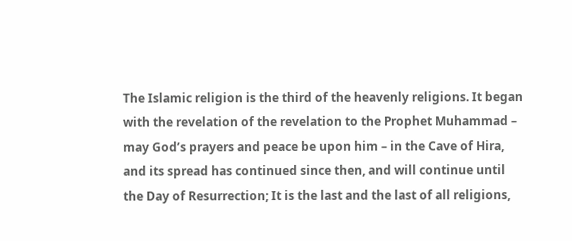The Islamic religion is the third of the heavenly religions. It began with the revelation of the revelation to the Prophet Muhammad – may God’s prayers and peace be upon him – in the Cave of Hira, and its spread has continued since then, and will continue until the Day of Resurrection; It is the last and the last of all religions,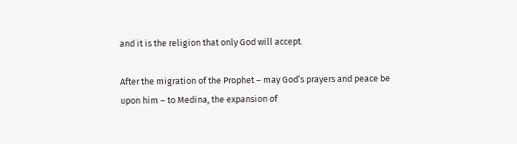and it is the religion that only God will accept.

After the migration of the Prophet – may God’s prayers and peace be upon him – to Medina, the expansion of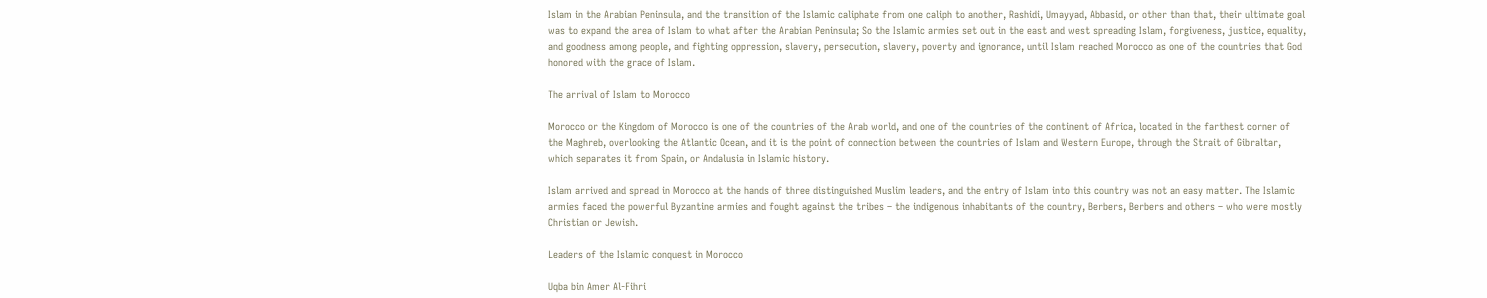Islam in the Arabian Peninsula, and the transition of the Islamic caliphate from one caliph to another, Rashidi, Umayyad, Abbasid, or other than that, their ultimate goal was to expand the area of Islam to what after the Arabian Peninsula; So the Islamic armies set out in the east and west spreading Islam, forgiveness, justice, equality, and goodness among people, and fighting oppression, slavery, persecution, slavery, poverty and ignorance, until Islam reached Morocco as one of the countries that God honored with the grace of Islam.

The arrival of Islam to Morocco

Morocco or the Kingdom of Morocco is one of the countries of the Arab world, and one of the countries of the continent of Africa, located in the farthest corner of the Maghreb, overlooking the Atlantic Ocean, and it is the point of connection between the countries of Islam and Western Europe, through the Strait of Gibraltar, which separates it from Spain, or Andalusia in Islamic history.

Islam arrived and spread in Morocco at the hands of three distinguished Muslim leaders, and the entry of Islam into this country was not an easy matter. The Islamic armies faced the powerful Byzantine armies and fought against the tribes – the indigenous inhabitants of the country, Berbers, Berbers and others – who were mostly Christian or Jewish.

Leaders of the Islamic conquest in Morocco

Uqba bin Amer Al-Fihri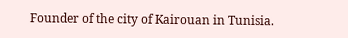Founder of the city of Kairouan in Tunisia.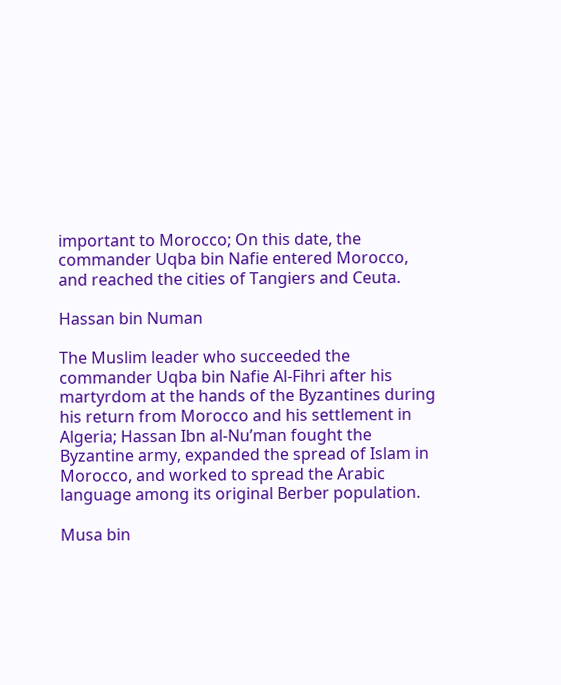important to Morocco; On this date, the commander Uqba bin Nafie entered Morocco, and reached the cities of Tangiers and Ceuta.

Hassan bin Numan

The Muslim leader who succeeded the commander Uqba bin Nafie Al-Fihri after his martyrdom at the hands of the Byzantines during his return from Morocco and his settlement in Algeria; Hassan Ibn al-Nu’man fought the Byzantine army, expanded the spread of Islam in Morocco, and worked to spread the Arabic language among its original Berber population.

Musa bin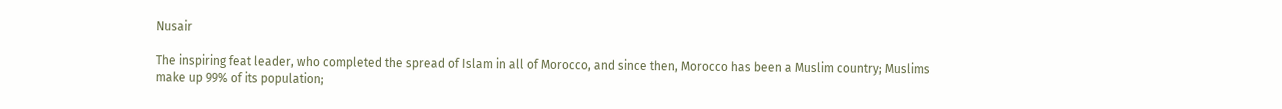Nusair

The inspiring feat leader, who completed the spread of Islam in all of Morocco, and since then, Morocco has been a Muslim country; Muslims make up 99% of its population;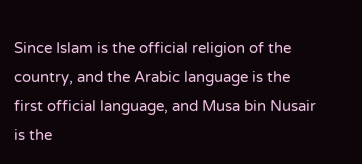Since Islam is the official religion of the country, and the Arabic language is the first official language, and Musa bin Nusair is the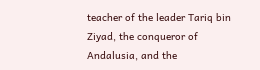teacher of the leader Tariq bin Ziyad, the conqueror of Andalusia, and the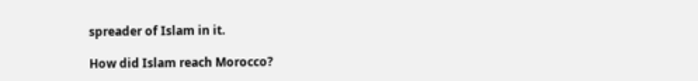spreader of Islam in it.

How did Islam reach Morocco?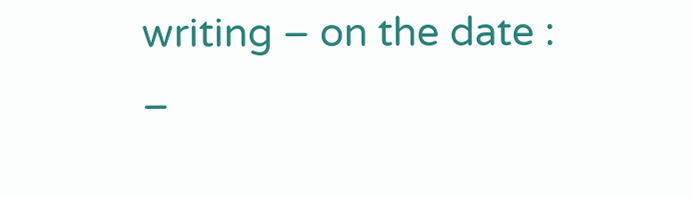writing – on the date : –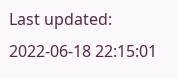Last updated: 2022-06-18 22:15:01